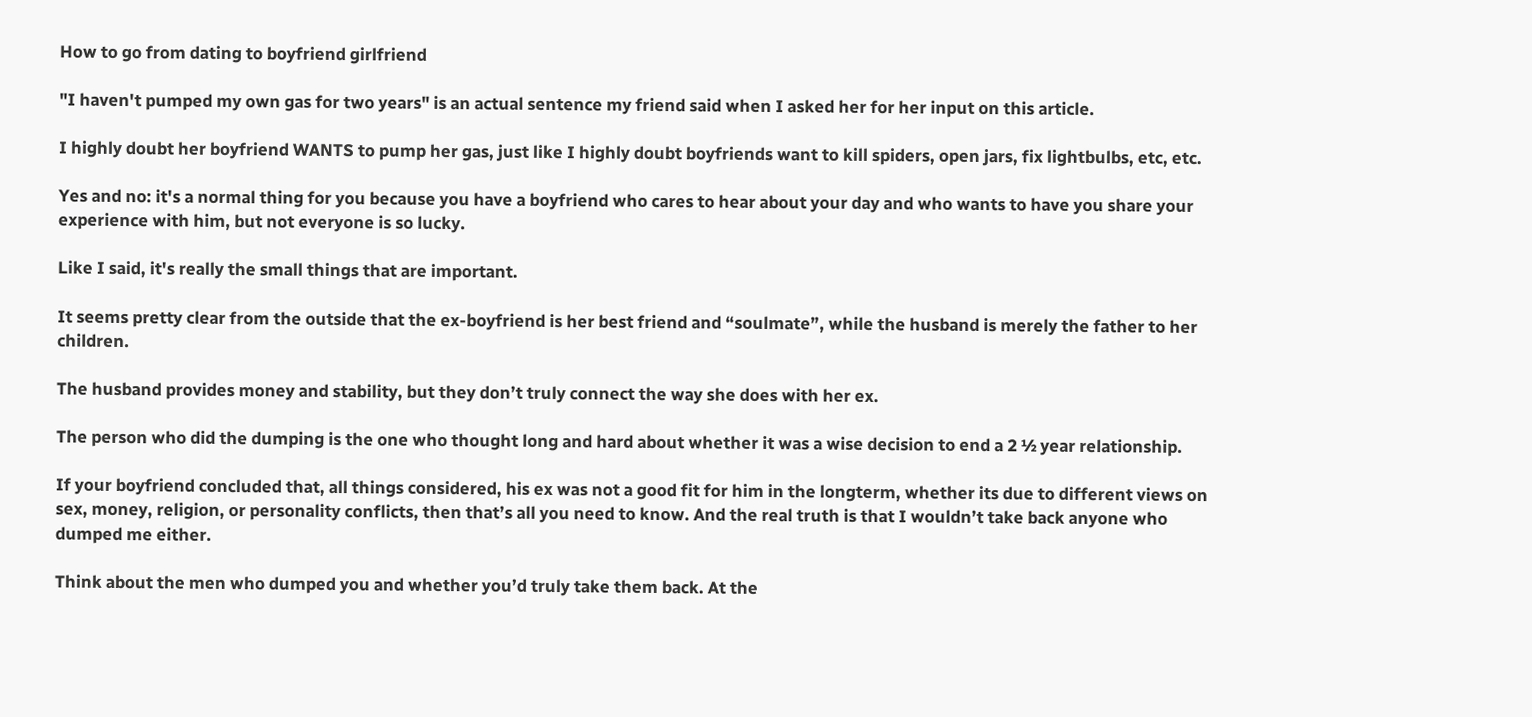How to go from dating to boyfriend girlfriend

"I haven't pumped my own gas for two years" is an actual sentence my friend said when I asked her for her input on this article.

I highly doubt her boyfriend WANTS to pump her gas, just like I highly doubt boyfriends want to kill spiders, open jars, fix lightbulbs, etc, etc.

Yes and no: it's a normal thing for you because you have a boyfriend who cares to hear about your day and who wants to have you share your experience with him, but not everyone is so lucky.

Like I said, it's really the small things that are important.

It seems pretty clear from the outside that the ex-boyfriend is her best friend and “soulmate”, while the husband is merely the father to her children.

The husband provides money and stability, but they don’t truly connect the way she does with her ex.

The person who did the dumping is the one who thought long and hard about whether it was a wise decision to end a 2 ½ year relationship.

If your boyfriend concluded that, all things considered, his ex was not a good fit for him in the longterm, whether its due to different views on sex, money, religion, or personality conflicts, then that’s all you need to know. And the real truth is that I wouldn’t take back anyone who dumped me either.

Think about the men who dumped you and whether you’d truly take them back. At the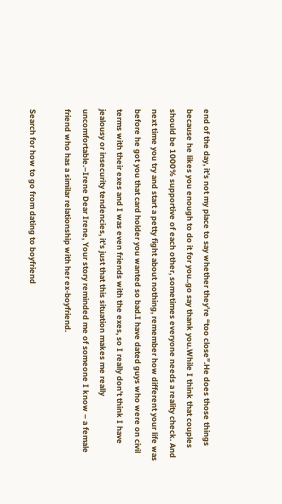end of the day, it’s not my place to say whether they’re “too close”.He does those things because he likes you enough to do it for you..go say thank you.While I think that couples should be 1000% supportive of each other, sometimes everyone needs a reality check. And next time you try and start a petty fight about nothing, remember how different your life was before he got you that card holder you wanted so bad.I have dated guys who were on civil terms with their exes and I was even friends with the exes, so I really don’t think I have jealousy or insecurity tendencies, it’s just that this situation makes me really uncomfortable.–Irene Dear Irene, Your story reminded me of someone I know – a female friend who has a similar relationship with her ex-boyfriend.

Search for how to go from dating to boyfriend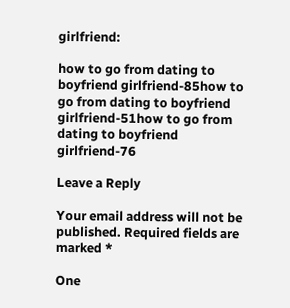girlfriend:

how to go from dating to boyfriend girlfriend-85how to go from dating to boyfriend girlfriend-51how to go from dating to boyfriend girlfriend-76

Leave a Reply

Your email address will not be published. Required fields are marked *

One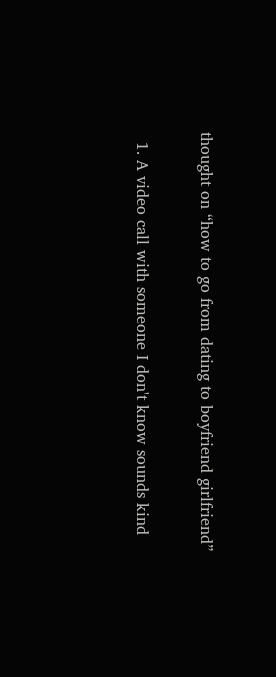thought on “how to go from dating to boyfriend girlfriend”

  1. A video call with someone I don't know sounds kind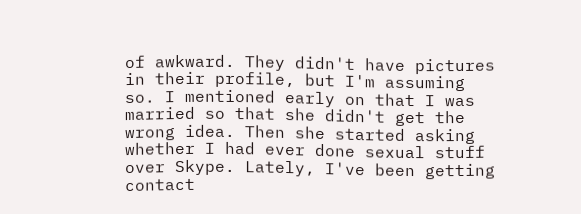of awkward. They didn't have pictures in their profile, but I'm assuming so. I mentioned early on that I was married so that she didn't get the wrong idea. Then she started asking whether I had ever done sexual stuff over Skype. Lately, I've been getting contact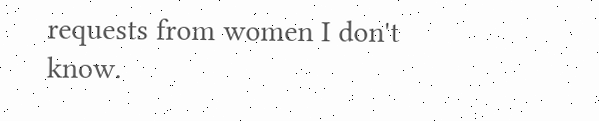requests from women I don't know.